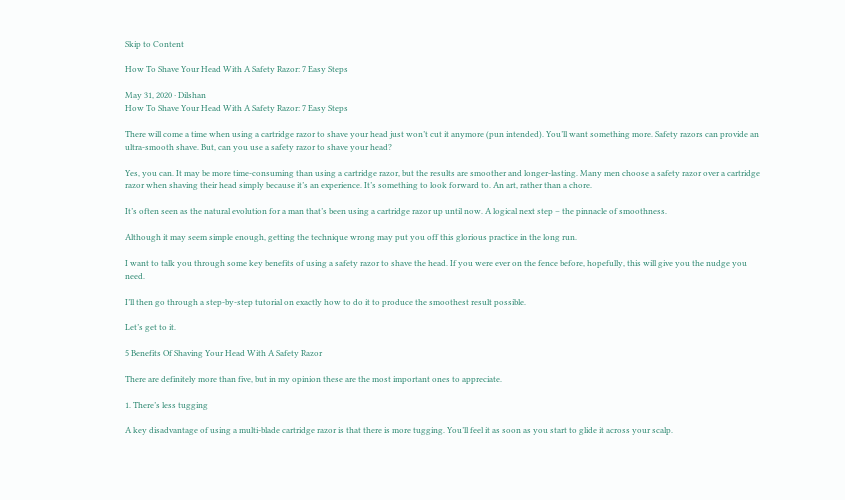Skip to Content

How To Shave Your Head With A Safety Razor: 7 Easy Steps

May 31, 2020 · Dilshan
How To Shave Your Head With A Safety Razor: 7 Easy Steps

There will come a time when using a cartridge razor to shave your head just won’t cut it anymore (pun intended). You’ll want something more. Safety razors can provide an ultra-smooth shave. But, can you use a safety razor to shave your head?

Yes, you can. It may be more time-consuming than using a cartridge razor, but the results are smoother and longer-lasting. Many men choose a safety razor over a cartridge razor when shaving their head simply because it’s an experience. It’s something to look forward to. An art, rather than a chore.

It’s often seen as the natural evolution for a man that’s been using a cartridge razor up until now. A logical next step – the pinnacle of smoothness.

Although it may seem simple enough, getting the technique wrong may put you off this glorious practice in the long run.

I want to talk you through some key benefits of using a safety razor to shave the head. If you were ever on the fence before, hopefully, this will give you the nudge you need.

I’ll then go through a step-by-step tutorial on exactly how to do it to produce the smoothest result possible.

Let’s get to it.

5 Benefits Of Shaving Your Head With A Safety Razor

There are definitely more than five, but in my opinion these are the most important ones to appreciate.

1. There’s less tugging

A key disadvantage of using a multi-blade cartridge razor is that there is more tugging. You’ll feel it as soon as you start to glide it across your scalp.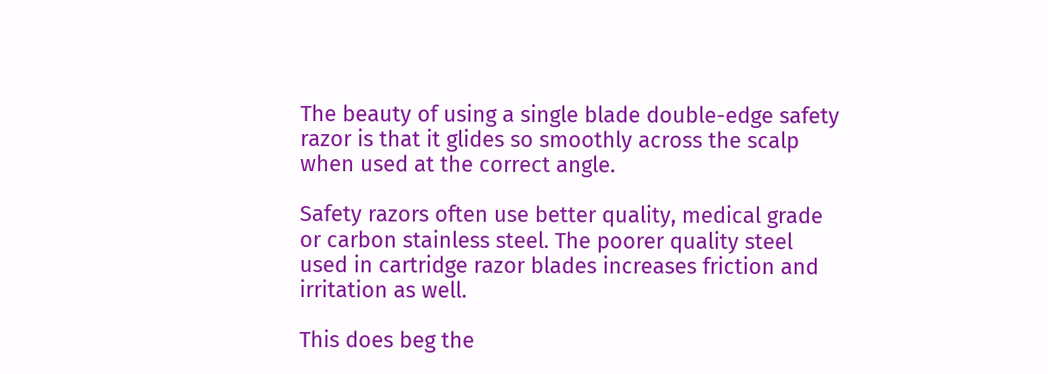The beauty of using a single blade double-edge safety razor is that it glides so smoothly across the scalp when used at the correct angle.

Safety razors often use better quality, medical grade or carbon stainless steel. The poorer quality steel used in cartridge razor blades increases friction and irritation as well.

This does beg the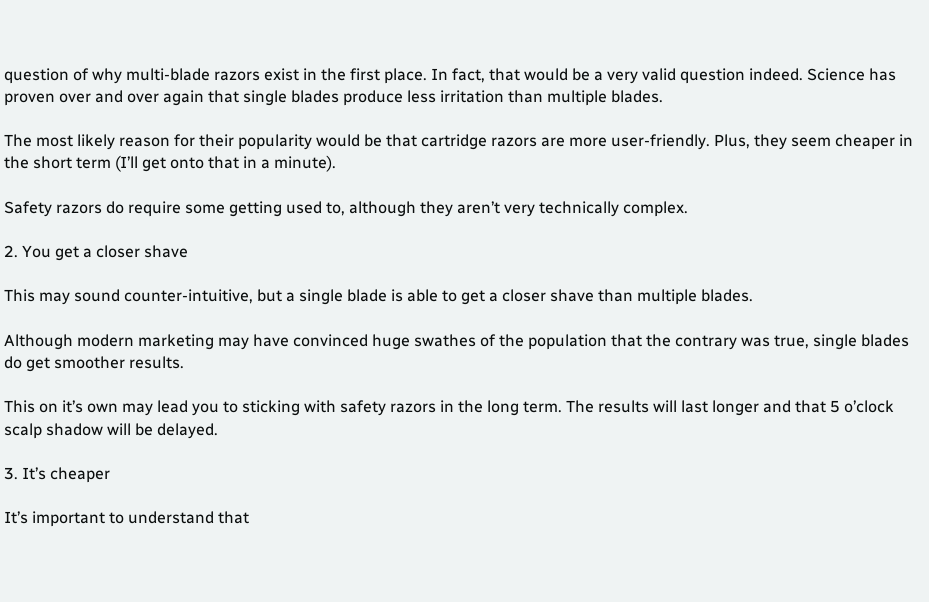question of why multi-blade razors exist in the first place. In fact, that would be a very valid question indeed. Science has proven over and over again that single blades produce less irritation than multiple blades.

The most likely reason for their popularity would be that cartridge razors are more user-friendly. Plus, they seem cheaper in the short term (I’ll get onto that in a minute).

Safety razors do require some getting used to, although they aren’t very technically complex.

2. You get a closer shave

This may sound counter-intuitive, but a single blade is able to get a closer shave than multiple blades.

Although modern marketing may have convinced huge swathes of the population that the contrary was true, single blades do get smoother results.

This on it’s own may lead you to sticking with safety razors in the long term. The results will last longer and that 5 o’clock scalp shadow will be delayed.

3. It’s cheaper

It’s important to understand that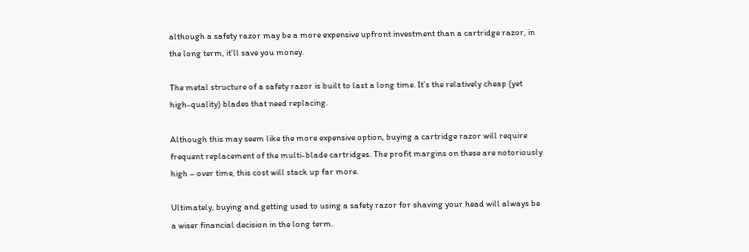although a safety razor may be a more expensive upfront investment than a cartridge razor, in the long term, it’ll save you money.

The metal structure of a safety razor is built to last a long time. It’s the relatively cheap (yet high-quality) blades that need replacing.

Although this may seem like the more expensive option, buying a cartridge razor will require frequent replacement of the multi-blade cartridges. The profit margins on these are notoriously high – over time, this cost will stack up far more.

Ultimately, buying and getting used to using a safety razor for shaving your head will always be a wiser financial decision in the long term.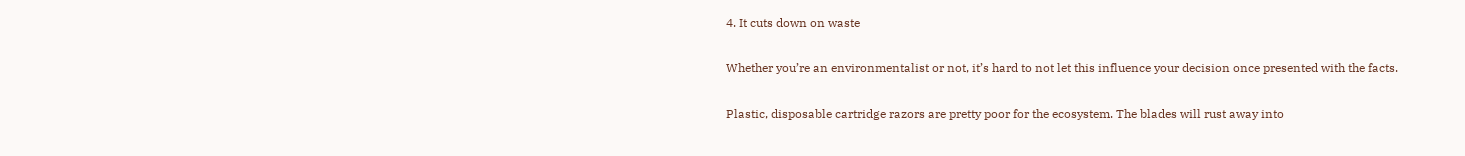4. It cuts down on waste

Whether you’re an environmentalist or not, it’s hard to not let this influence your decision once presented with the facts.

Plastic, disposable cartridge razors are pretty poor for the ecosystem. The blades will rust away into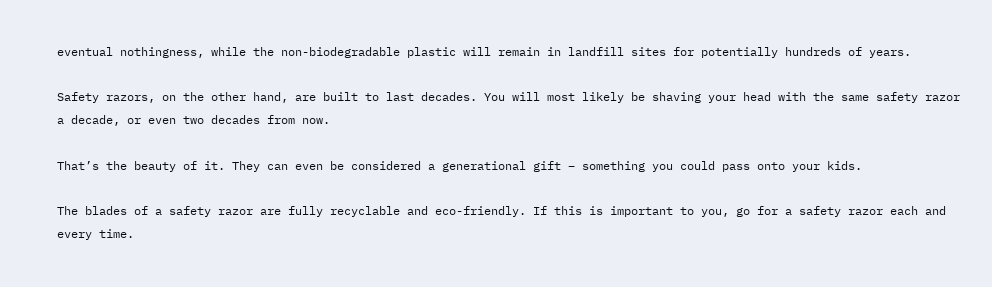eventual nothingness, while the non-biodegradable plastic will remain in landfill sites for potentially hundreds of years.

Safety razors, on the other hand, are built to last decades. You will most likely be shaving your head with the same safety razor a decade, or even two decades from now.

That’s the beauty of it. They can even be considered a generational gift – something you could pass onto your kids.

The blades of a safety razor are fully recyclable and eco-friendly. If this is important to you, go for a safety razor each and every time.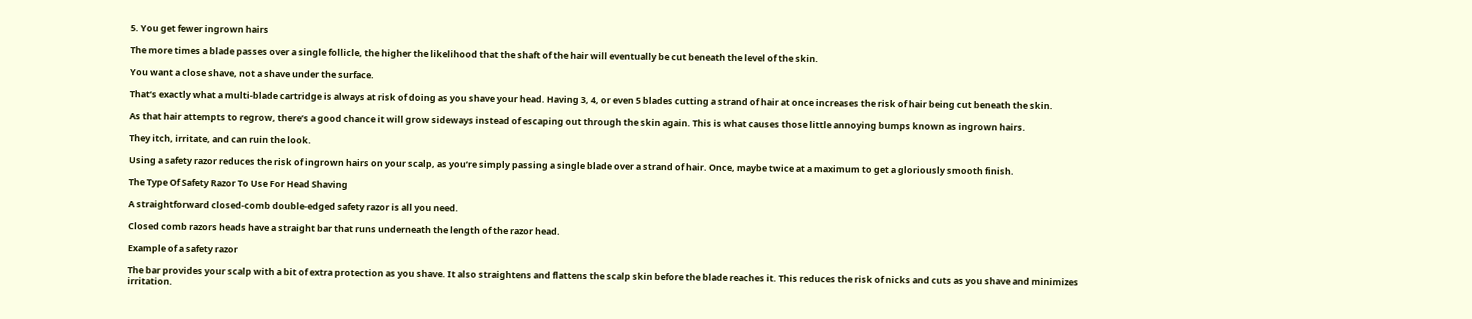5. You get fewer ingrown hairs

The more times a blade passes over a single follicle, the higher the likelihood that the shaft of the hair will eventually be cut beneath the level of the skin.

You want a close shave, not a shave under the surface.

That’s exactly what a multi-blade cartridge is always at risk of doing as you shave your head. Having 3, 4, or even 5 blades cutting a strand of hair at once increases the risk of hair being cut beneath the skin.

As that hair attempts to regrow, there’s a good chance it will grow sideways instead of escaping out through the skin again. This is what causes those little annoying bumps known as ingrown hairs.

They itch, irritate, and can ruin the look.

Using a safety razor reduces the risk of ingrown hairs on your scalp, as you’re simply passing a single blade over a strand of hair. Once, maybe twice at a maximum to get a gloriously smooth finish.

The Type Of Safety Razor To Use For Head Shaving

A straightforward closed-comb double-edged safety razor is all you need.

Closed comb razors heads have a straight bar that runs underneath the length of the razor head.

Example of a safety razor

The bar provides your scalp with a bit of extra protection as you shave. It also straightens and flattens the scalp skin before the blade reaches it. This reduces the risk of nicks and cuts as you shave and minimizes irritation.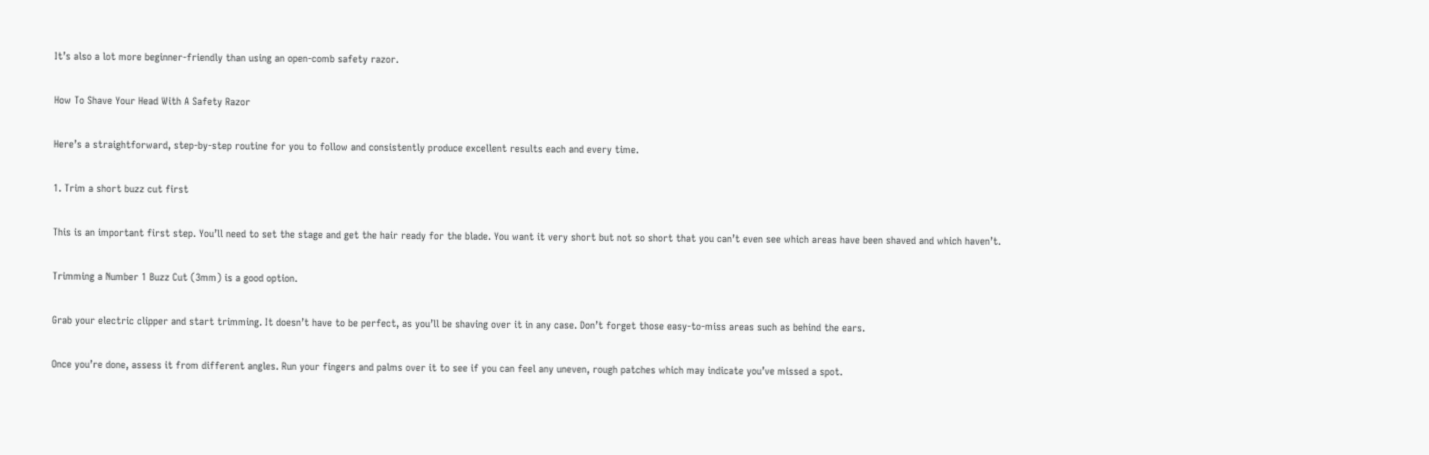It’s also a lot more beginner-friendly than using an open-comb safety razor.

How To Shave Your Head With A Safety Razor

Here’s a straightforward, step-by-step routine for you to follow and consistently produce excellent results each and every time.

1. Trim a short buzz cut first

This is an important first step. You’ll need to set the stage and get the hair ready for the blade. You want it very short but not so short that you can’t even see which areas have been shaved and which haven’t.

Trimming a Number 1 Buzz Cut (3mm) is a good option.

Grab your electric clipper and start trimming. It doesn’t have to be perfect, as you’ll be shaving over it in any case. Don’t forget those easy-to-miss areas such as behind the ears.

Once you’re done, assess it from different angles. Run your fingers and palms over it to see if you can feel any uneven, rough patches which may indicate you’ve missed a spot.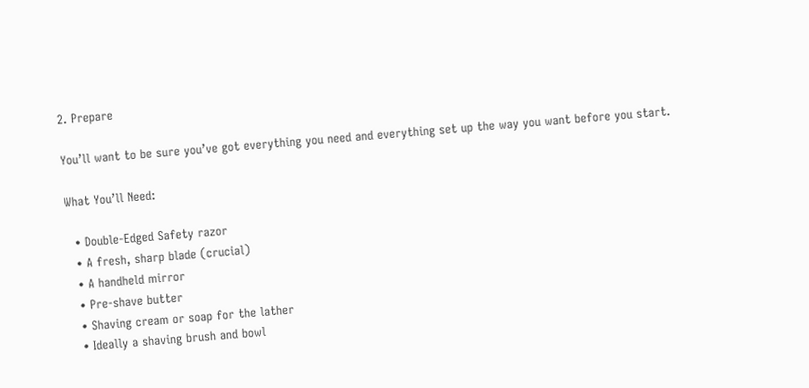2. Prepare

You’ll want to be sure you’ve got everything you need and everything set up the way you want before you start.

What You’ll Need:

  • Double-Edged Safety razor
  • A fresh, sharp blade (crucial)
  • A handheld mirror
  • Pre-shave butter
  • Shaving cream or soap for the lather
  • Ideally a shaving brush and bowl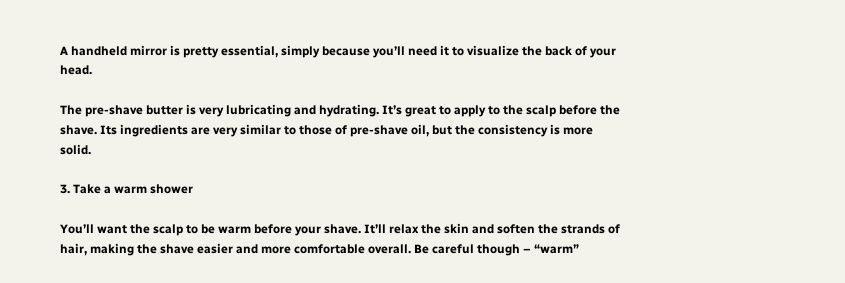A handheld mirror is pretty essential, simply because you’ll need it to visualize the back of your head.

The pre-shave butter is very lubricating and hydrating. It’s great to apply to the scalp before the shave. Its ingredients are very similar to those of pre-shave oil, but the consistency is more solid.

3. Take a warm shower

You’ll want the scalp to be warm before your shave. It’ll relax the skin and soften the strands of hair, making the shave easier and more comfortable overall. Be careful though – “warm”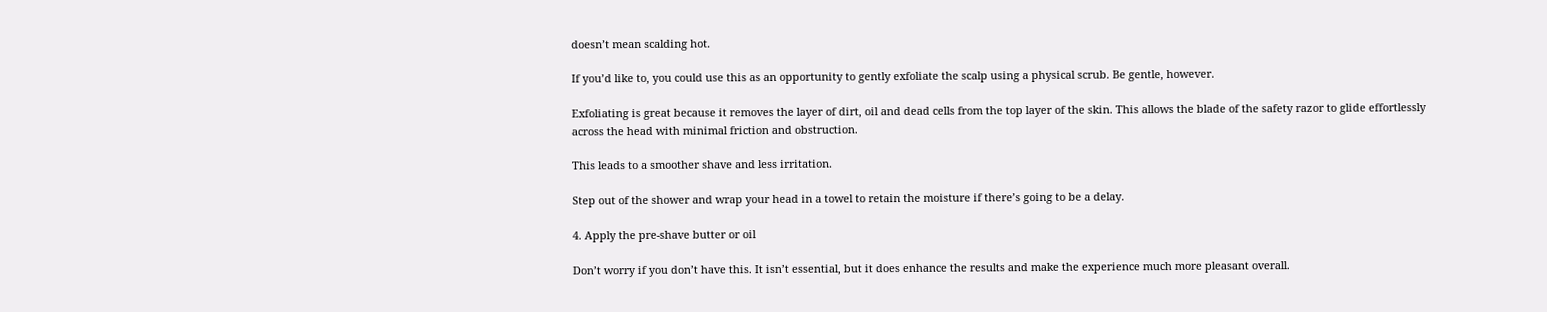doesn’t mean scalding hot.

If you’d like to, you could use this as an opportunity to gently exfoliate the scalp using a physical scrub. Be gentle, however.

Exfoliating is great because it removes the layer of dirt, oil and dead cells from the top layer of the skin. This allows the blade of the safety razor to glide effortlessly across the head with minimal friction and obstruction.

This leads to a smoother shave and less irritation.

Step out of the shower and wrap your head in a towel to retain the moisture if there’s going to be a delay.

4. Apply the pre-shave butter or oil

Don’t worry if you don’t have this. It isn’t essential, but it does enhance the results and make the experience much more pleasant overall.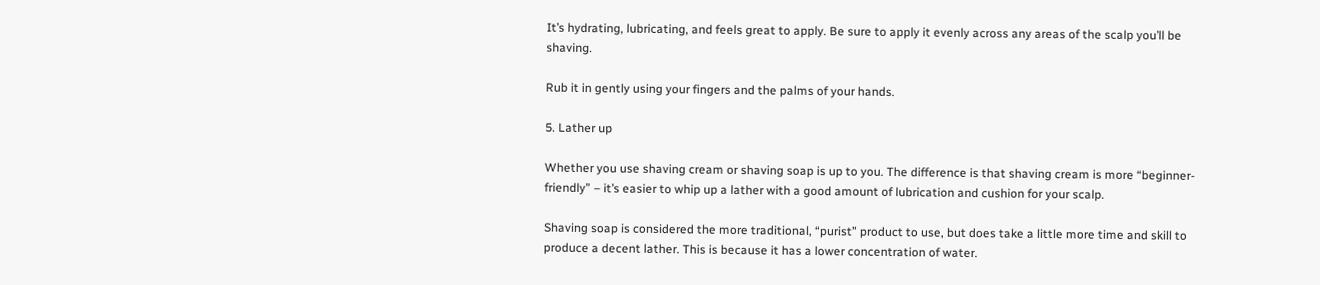It’s hydrating, lubricating, and feels great to apply. Be sure to apply it evenly across any areas of the scalp you’ll be shaving.

Rub it in gently using your fingers and the palms of your hands.

5. Lather up

Whether you use shaving cream or shaving soap is up to you. The difference is that shaving cream is more “beginner-friendly” – it’s easier to whip up a lather with a good amount of lubrication and cushion for your scalp.

Shaving soap is considered the more traditional, “purist” product to use, but does take a little more time and skill to produce a decent lather. This is because it has a lower concentration of water.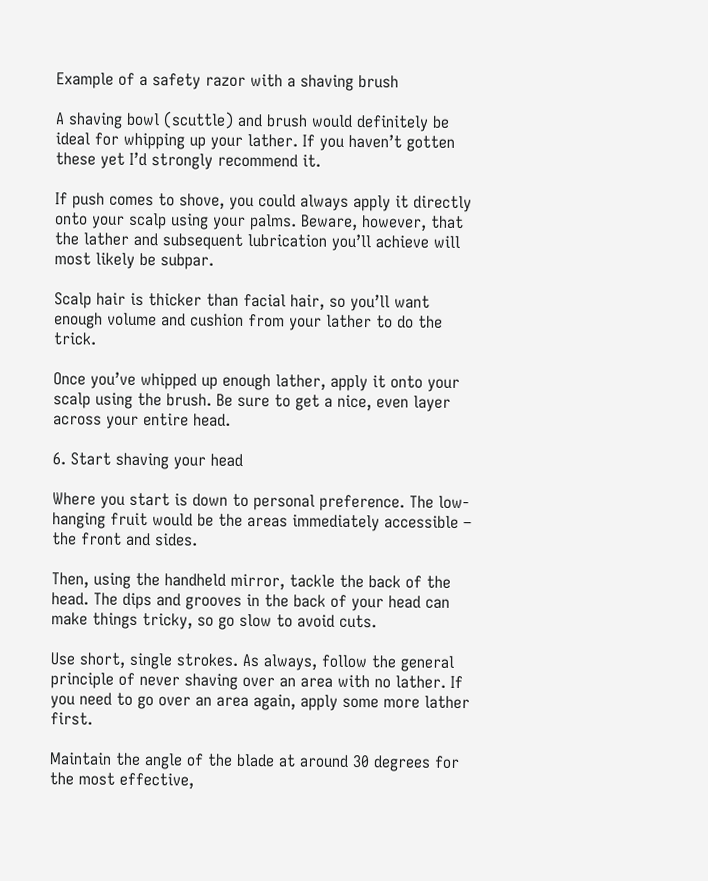Example of a safety razor with a shaving brush

A shaving bowl (scuttle) and brush would definitely be ideal for whipping up your lather. If you haven’t gotten these yet I’d strongly recommend it.

If push comes to shove, you could always apply it directly onto your scalp using your palms. Beware, however, that the lather and subsequent lubrication you’ll achieve will most likely be subpar.

Scalp hair is thicker than facial hair, so you’ll want enough volume and cushion from your lather to do the trick.

Once you’ve whipped up enough lather, apply it onto your scalp using the brush. Be sure to get a nice, even layer across your entire head.

6. Start shaving your head

Where you start is down to personal preference. The low-hanging fruit would be the areas immediately accessible – the front and sides.

Then, using the handheld mirror, tackle the back of the head. The dips and grooves in the back of your head can make things tricky, so go slow to avoid cuts.

Use short, single strokes. As always, follow the general principle of never shaving over an area with no lather. If you need to go over an area again, apply some more lather first.

Maintain the angle of the blade at around 30 degrees for the most effective,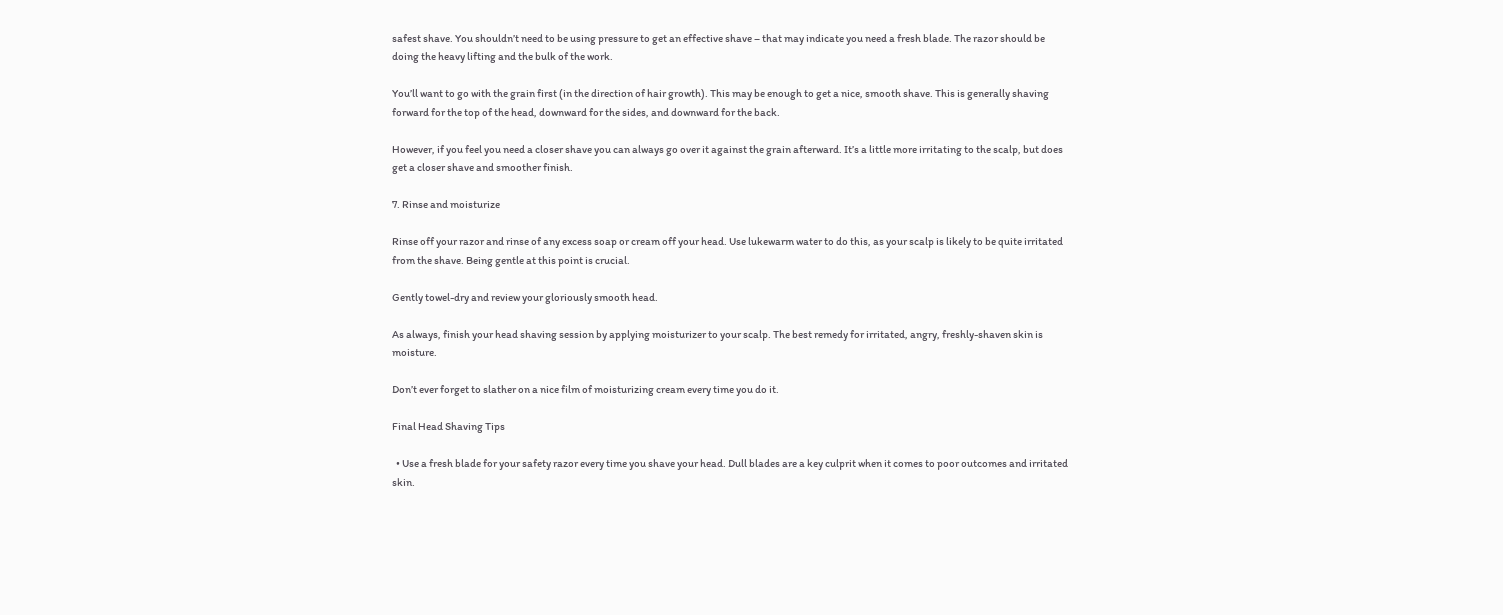safest shave. You shouldn’t need to be using pressure to get an effective shave – that may indicate you need a fresh blade. The razor should be doing the heavy lifting and the bulk of the work.

You’ll want to go with the grain first (in the direction of hair growth). This may be enough to get a nice, smooth shave. This is generally shaving forward for the top of the head, downward for the sides, and downward for the back.

However, if you feel you need a closer shave you can always go over it against the grain afterward. It’s a little more irritating to the scalp, but does get a closer shave and smoother finish.

7. Rinse and moisturize

Rinse off your razor and rinse of any excess soap or cream off your head. Use lukewarm water to do this, as your scalp is likely to be quite irritated from the shave. Being gentle at this point is crucial.

Gently towel-dry and review your gloriously smooth head.

As always, finish your head shaving session by applying moisturizer to your scalp. The best remedy for irritated, angry, freshly-shaven skin is moisture.

Don’t ever forget to slather on a nice film of moisturizing cream every time you do it.

Final Head Shaving Tips

  • Use a fresh blade for your safety razor every time you shave your head. Dull blades are a key culprit when it comes to poor outcomes and irritated skin.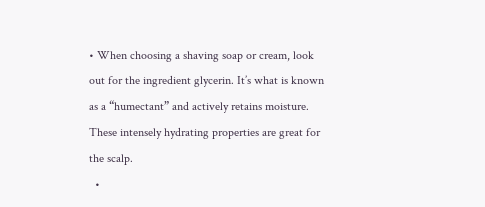• When choosing a shaving soap or cream, look out for the ingredient glycerin. It’s what is known as a “humectant” and actively retains moisture. These intensely hydrating properties are great for the scalp.
  •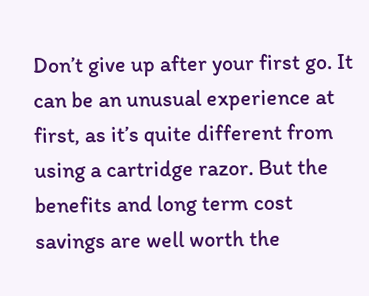Don’t give up after your first go. It can be an unusual experience at first, as it’s quite different from using a cartridge razor. But the benefits and long term cost savings are well worth the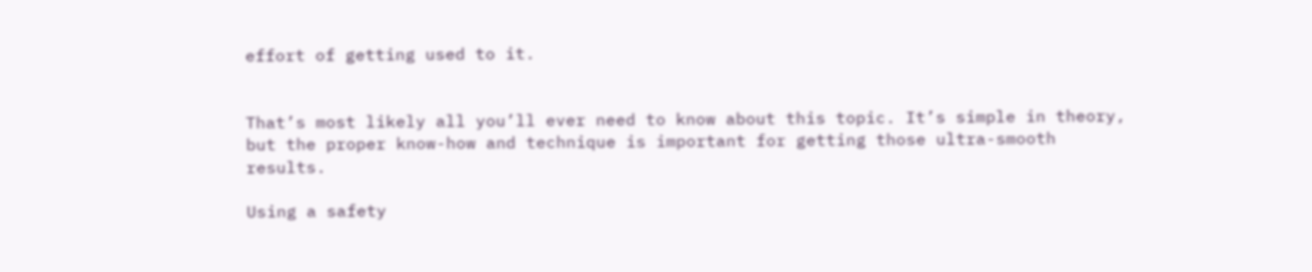effort of getting used to it.


That’s most likely all you’ll ever need to know about this topic. It’s simple in theory, but the proper know-how and technique is important for getting those ultra-smooth results.

Using a safety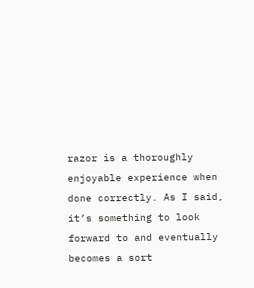razor is a thoroughly enjoyable experience when done correctly. As I said, it’s something to look forward to and eventually becomes a sort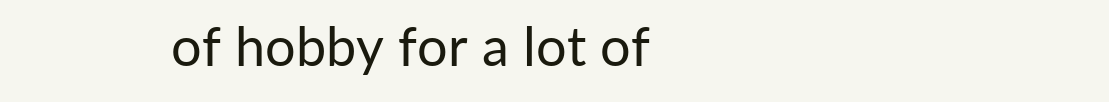of hobby for a lot of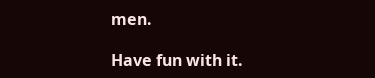men.

Have fun with it.